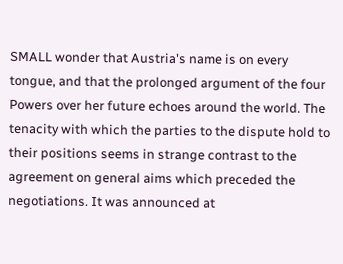SMALL wonder that Austria's name is on every tongue, and that the prolonged argument of the four Powers over her future echoes around the world. The tenacity with which the parties to the dispute hold to their positions seems in strange contrast to the agreement on general aims which preceded the negotiations. It was announced at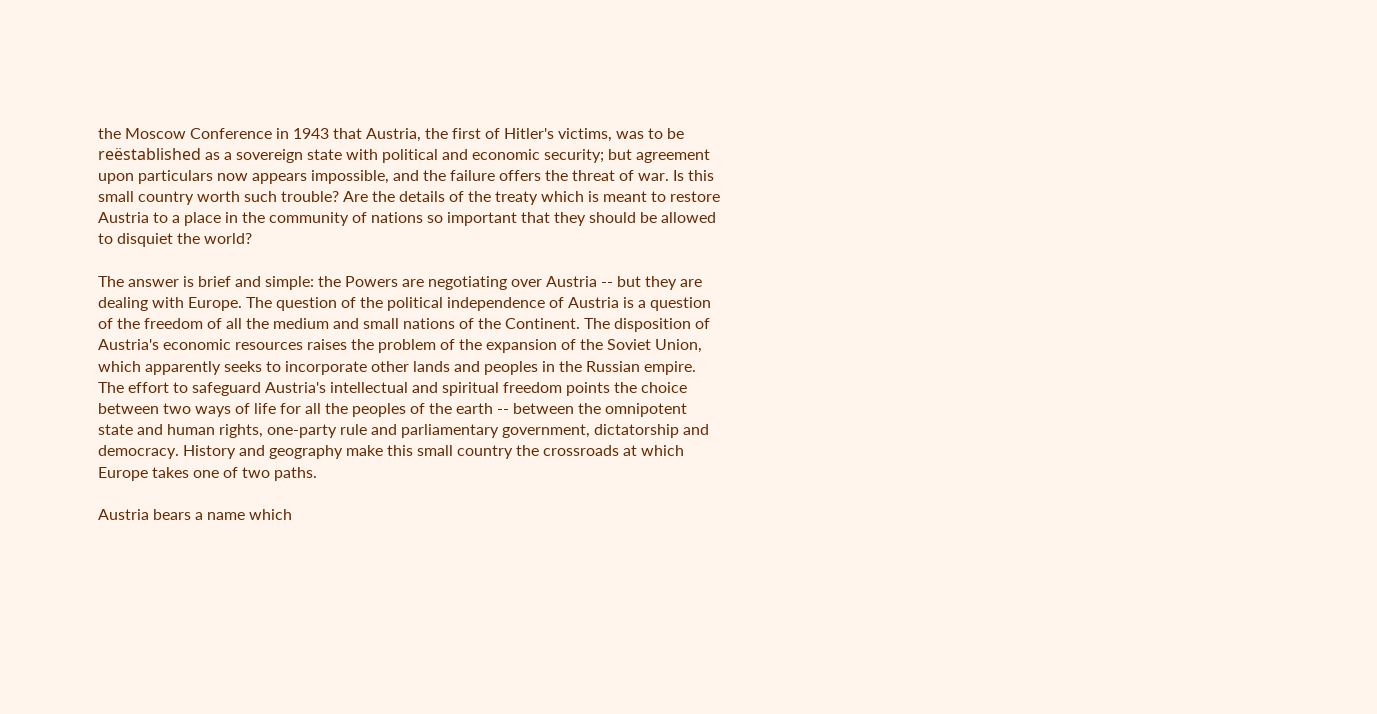the Moscow Conference in 1943 that Austria, the first of Hitler's victims, was to be reëstablished as a sovereign state with political and economic security; but agreement upon particulars now appears impossible, and the failure offers the threat of war. Is this small country worth such trouble? Are the details of the treaty which is meant to restore Austria to a place in the community of nations so important that they should be allowed to disquiet the world?

The answer is brief and simple: the Powers are negotiating over Austria -- but they are dealing with Europe. The question of the political independence of Austria is a question of the freedom of all the medium and small nations of the Continent. The disposition of Austria's economic resources raises the problem of the expansion of the Soviet Union, which apparently seeks to incorporate other lands and peoples in the Russian empire. The effort to safeguard Austria's intellectual and spiritual freedom points the choice between two ways of life for all the peoples of the earth -- between the omnipotent state and human rights, one-party rule and parliamentary government, dictatorship and democracy. History and geography make this small country the crossroads at which Europe takes one of two paths.

Austria bears a name which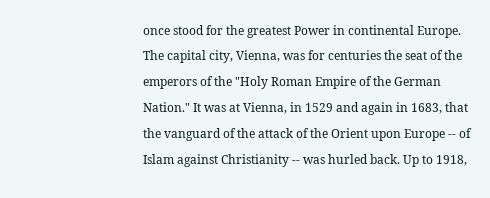once stood for the greatest Power in continental Europe. The capital city, Vienna, was for centuries the seat of the emperors of the "Holy Roman Empire of the German Nation." It was at Vienna, in 1529 and again in 1683, that the vanguard of the attack of the Orient upon Europe -- of Islam against Christianity -- was hurled back. Up to 1918,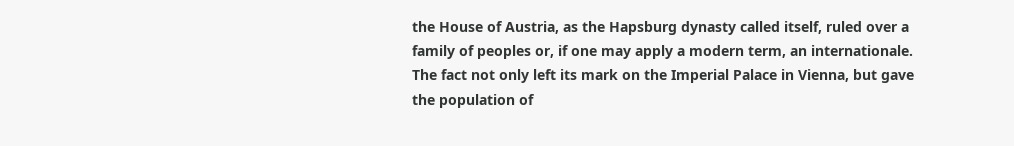the House of Austria, as the Hapsburg dynasty called itself, ruled over a family of peoples or, if one may apply a modern term, an internationale. The fact not only left its mark on the Imperial Palace in Vienna, but gave the population of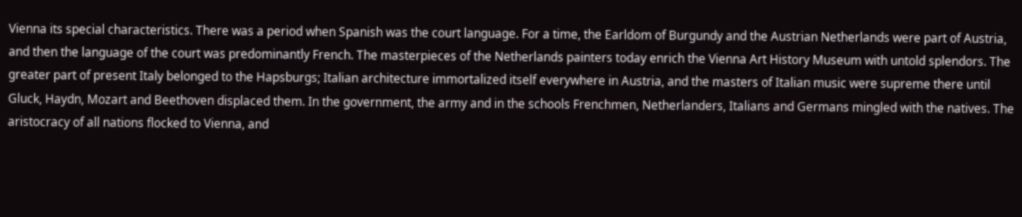Vienna its special characteristics. There was a period when Spanish was the court language. For a time, the Earldom of Burgundy and the Austrian Netherlands were part of Austria, and then the language of the court was predominantly French. The masterpieces of the Netherlands painters today enrich the Vienna Art History Museum with untold splendors. The greater part of present Italy belonged to the Hapsburgs; Italian architecture immortalized itself everywhere in Austria, and the masters of Italian music were supreme there until Gluck, Haydn, Mozart and Beethoven displaced them. In the government, the army and in the schools Frenchmen, Netherlanders, Italians and Germans mingled with the natives. The aristocracy of all nations flocked to Vienna, and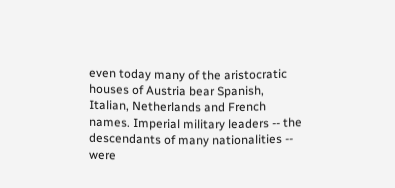even today many of the aristocratic houses of Austria bear Spanish, Italian, Netherlands and French names. Imperial military leaders -- the descendants of many nationalities -- were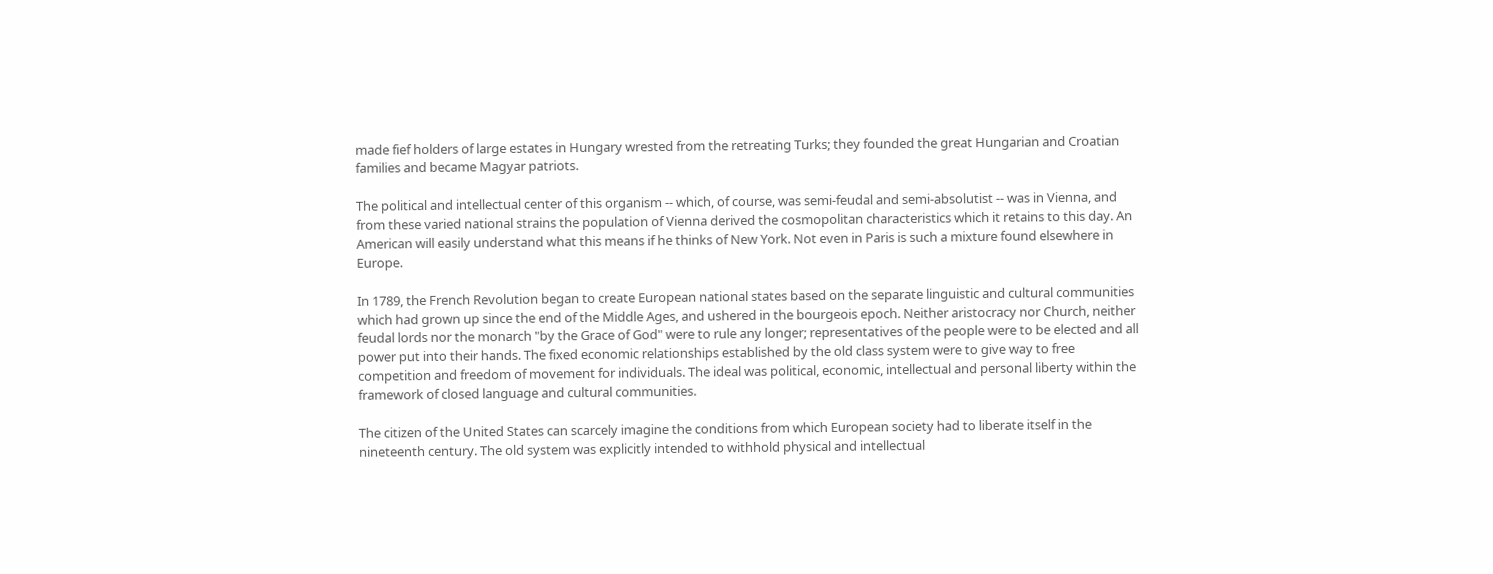made fief holders of large estates in Hungary wrested from the retreating Turks; they founded the great Hungarian and Croatian families and became Magyar patriots.

The political and intellectual center of this organism -- which, of course, was semi-feudal and semi-absolutist -- was in Vienna, and from these varied national strains the population of Vienna derived the cosmopolitan characteristics which it retains to this day. An American will easily understand what this means if he thinks of New York. Not even in Paris is such a mixture found elsewhere in Europe.

In 1789, the French Revolution began to create European national states based on the separate linguistic and cultural communities which had grown up since the end of the Middle Ages, and ushered in the bourgeois epoch. Neither aristocracy nor Church, neither feudal lords nor the monarch "by the Grace of God" were to rule any longer; representatives of the people were to be elected and all power put into their hands. The fixed economic relationships established by the old class system were to give way to free competition and freedom of movement for individuals. The ideal was political, economic, intellectual and personal liberty within the framework of closed language and cultural communities.

The citizen of the United States can scarcely imagine the conditions from which European society had to liberate itself in the nineteenth century. The old system was explicitly intended to withhold physical and intellectual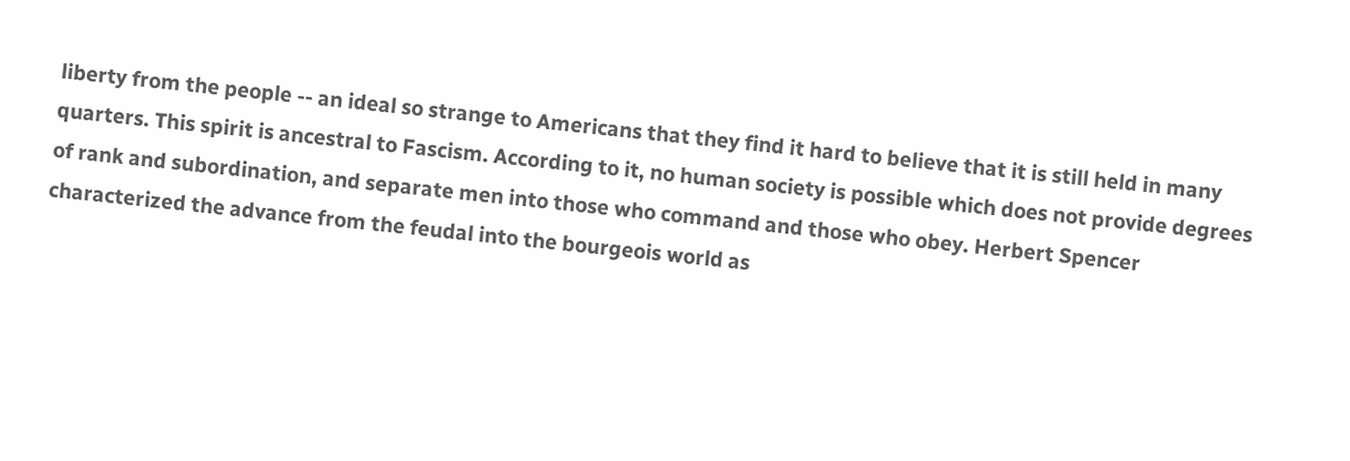liberty from the people -- an ideal so strange to Americans that they find it hard to believe that it is still held in many quarters. This spirit is ancestral to Fascism. According to it, no human society is possible which does not provide degrees of rank and subordination, and separate men into those who command and those who obey. Herbert Spencer characterized the advance from the feudal into the bourgeois world as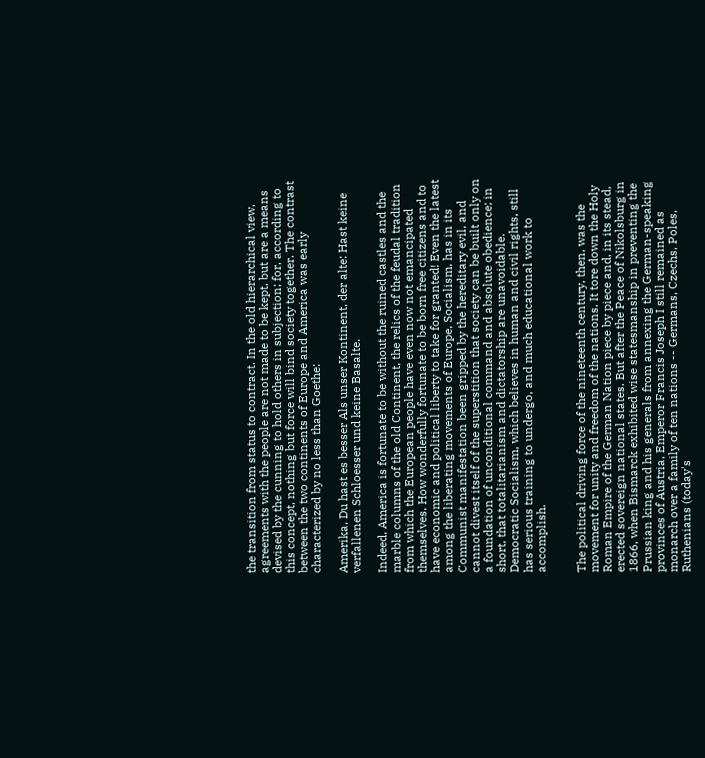the transition from status to contract. In the old hierarchical view, agreements with the people are not made to be kept, but are a means devised by the cunning to hold others in subjection; for, according to this concept, nothing but force will bind society together. The contrast between the two continents of Europe and America was early characterized by no less than Goethe:

Amerika, Du hast es besser Als unser Kontinent, der alte: Hast keine verfallenen Schloesser und keine Basalte.

Indeed, America is fortunate to be without the ruined castles and the marble columns of the old Continent, the relics of the feudal tradition from which the European people have even now not emancipated themselves. How wonderfully fortunate to be born free citizens and to have economic and political liberty to take for granted! Even the latest among the liberating movements of Europe, Socialism, has in its Communist manifestation been gripped by the hereditary evil, and cannot divest itself of the superstition that society can be built only on a foundation of unconditional command and absolute obedience; in short, that totalitarianism and dictatorship are unavoidable. Democratic Socialism, which believes in human and civil rights, still has serious training to undergo, and much educational work to accomplish.


The political driving force of the nineteenth century, then, was the movement for unity and freedom of the nations. It tore down the Holy Roman Empire of the German Nation piece by piece and, in its stead, erected sovereign national states. But after the Peace of Nikolsburg in 1866, when Bismarck exhibited wise statesmanship in preventing the Prussian king and his generals from annexing the German-speaking provinces of Austria, Emperor Francis Joseph I still remained as monarch over a family of ten nations -- Germans, Czechs, Poles, Ruthenians (today's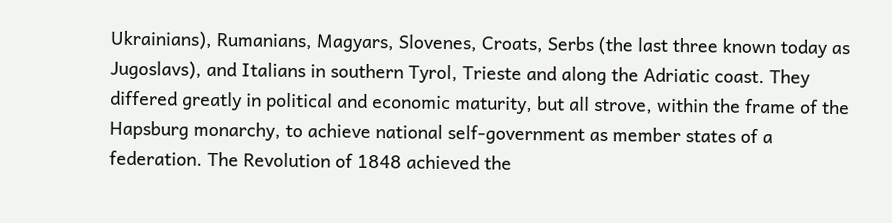Ukrainians), Rumanians, Magyars, Slovenes, Croats, Serbs (the last three known today as Jugoslavs), and Italians in southern Tyrol, Trieste and along the Adriatic coast. They differed greatly in political and economic maturity, but all strove, within the frame of the Hapsburg monarchy, to achieve national self-government as member states of a federation. The Revolution of 1848 achieved the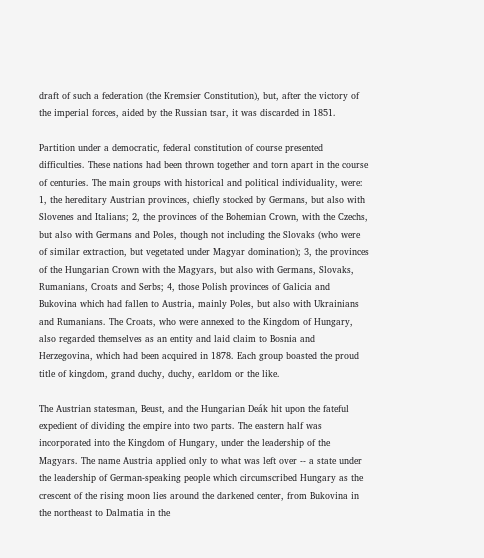draft of such a federation (the Kremsier Constitution), but, after the victory of the imperial forces, aided by the Russian tsar, it was discarded in 1851.

Partition under a democratic, federal constitution of course presented difficulties. These nations had been thrown together and torn apart in the course of centuries. The main groups with historical and political individuality, were: 1, the hereditary Austrian provinces, chiefly stocked by Germans, but also with Slovenes and Italians; 2, the provinces of the Bohemian Crown, with the Czechs, but also with Germans and Poles, though not including the Slovaks (who were of similar extraction, but vegetated under Magyar domination); 3, the provinces of the Hungarian Crown with the Magyars, but also with Germans, Slovaks, Rumanians, Croats and Serbs; 4, those Polish provinces of Galicia and Bukovina which had fallen to Austria, mainly Poles, but also with Ukrainians and Rumanians. The Croats, who were annexed to the Kingdom of Hungary, also regarded themselves as an entity and laid claim to Bosnia and Herzegovina, which had been acquired in 1878. Each group boasted the proud title of kingdom, grand duchy, duchy, earldom or the like.

The Austrian statesman, Beust, and the Hungarian Deák hit upon the fateful expedient of dividing the empire into two parts. The eastern half was incorporated into the Kingdom of Hungary, under the leadership of the Magyars. The name Austria applied only to what was left over -- a state under the leadership of German-speaking people which circumscribed Hungary as the crescent of the rising moon lies around the darkened center, from Bukovina in the northeast to Dalmatia in the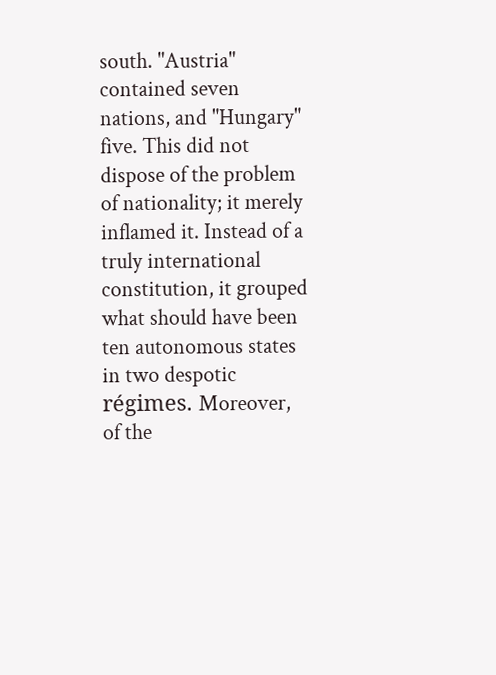south. "Austria" contained seven nations, and "Hungary" five. This did not dispose of the problem of nationality; it merely inflamed it. Instead of a truly international constitution, it grouped what should have been ten autonomous states in two despotic régimes. Moreover, of the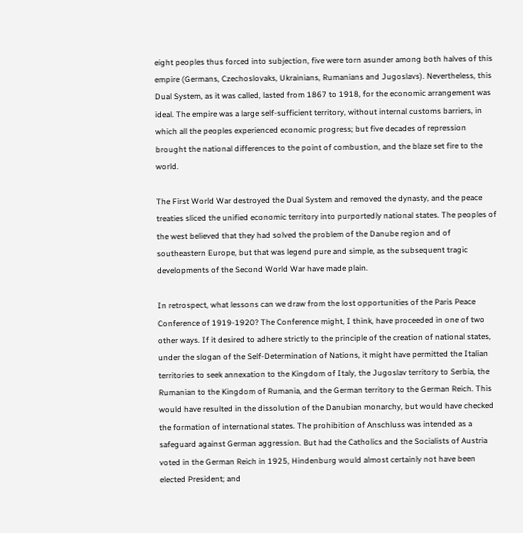eight peoples thus forced into subjection, five were torn asunder among both halves of this empire (Germans, Czechoslovaks, Ukrainians, Rumanians and Jugoslavs). Nevertheless, this Dual System, as it was called, lasted from 1867 to 1918, for the economic arrangement was ideal. The empire was a large self-sufficient territory, without internal customs barriers, in which all the peoples experienced economic progress; but five decades of repression brought the national differences to the point of combustion, and the blaze set fire to the world.

The First World War destroyed the Dual System and removed the dynasty, and the peace treaties sliced the unified economic territory into purportedly national states. The peoples of the west believed that they had solved the problem of the Danube region and of southeastern Europe, but that was legend pure and simple, as the subsequent tragic developments of the Second World War have made plain.

In retrospect, what lessons can we draw from the lost opportunities of the Paris Peace Conference of 1919-1920? The Conference might, I think, have proceeded in one of two other ways. If it desired to adhere strictly to the principle of the creation of national states, under the slogan of the Self-Determination of Nations, it might have permitted the Italian territories to seek annexation to the Kingdom of Italy, the Jugoslav territory to Serbia, the Rumanian to the Kingdom of Rumania, and the German territory to the German Reich. This would have resulted in the dissolution of the Danubian monarchy, but would have checked the formation of international states. The prohibition of Anschluss was intended as a safeguard against German aggression. But had the Catholics and the Socialists of Austria voted in the German Reich in 1925, Hindenburg would almost certainly not have been elected President; and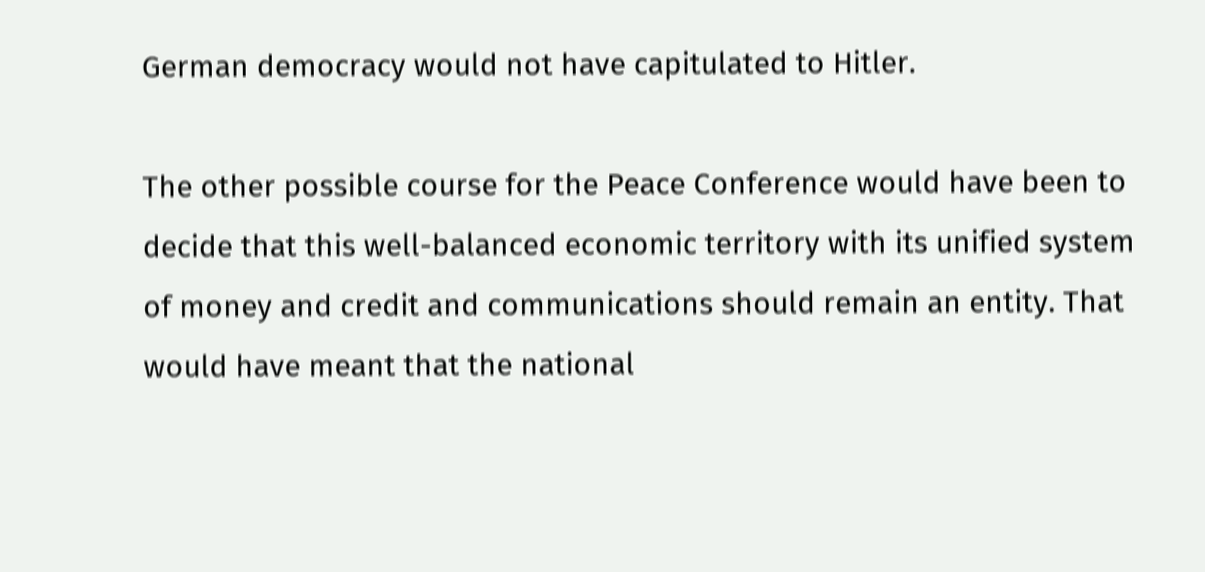German democracy would not have capitulated to Hitler.

The other possible course for the Peace Conference would have been to decide that this well-balanced economic territory with its unified system of money and credit and communications should remain an entity. That would have meant that the national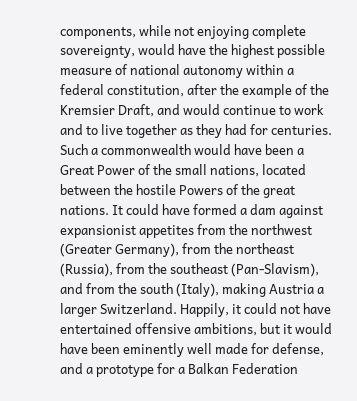components, while not enjoying complete sovereignty, would have the highest possible measure of national autonomy within a federal constitution, after the example of the Kremsier Draft, and would continue to work and to live together as they had for centuries. Such a commonwealth would have been a Great Power of the small nations, located between the hostile Powers of the great nations. It could have formed a dam against expansionist appetites from the northwest (Greater Germany), from the northeast (Russia), from the southeast (Pan-Slavism), and from the south (Italy), making Austria a larger Switzerland. Happily, it could not have entertained offensive ambitions, but it would have been eminently well made for defense, and a prototype for a Balkan Federation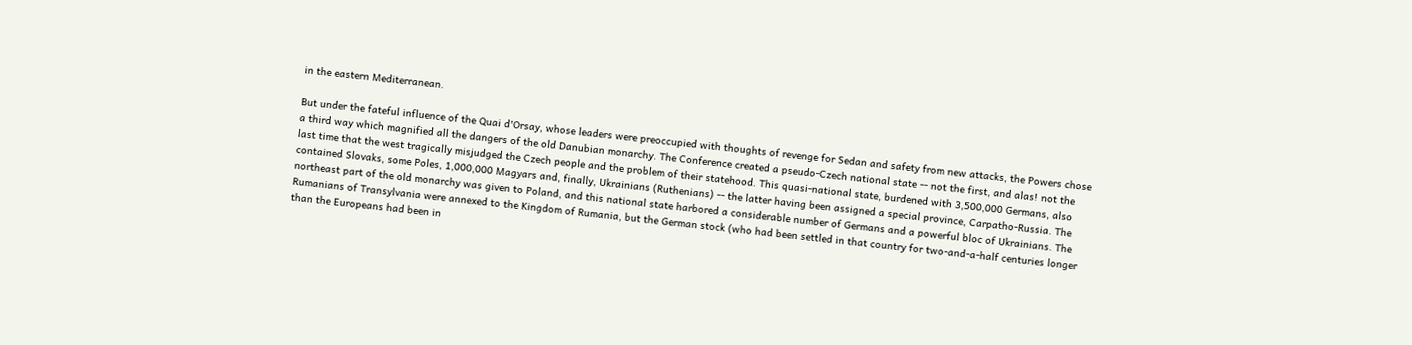in the eastern Mediterranean.

But under the fateful influence of the Quai d'Orsay, whose leaders were preoccupied with thoughts of revenge for Sedan and safety from new attacks, the Powers chose a third way which magnified all the dangers of the old Danubian monarchy. The Conference created a pseudo-Czech national state -- not the first, and alas! not the last time that the west tragically misjudged the Czech people and the problem of their statehood. This quasi-national state, burdened with 3,500,000 Germans, also contained Slovaks, some Poles, 1,000,000 Magyars and, finally, Ukrainians (Ruthenians) -- the latter having been assigned a special province, Carpatho-Russia. The northeast part of the old monarchy was given to Poland, and this national state harbored a considerable number of Germans and a powerful bloc of Ukrainians. The Rumanians of Transylvania were annexed to the Kingdom of Rumania, but the German stock (who had been settled in that country for two-and-a-half centuries longer than the Europeans had been in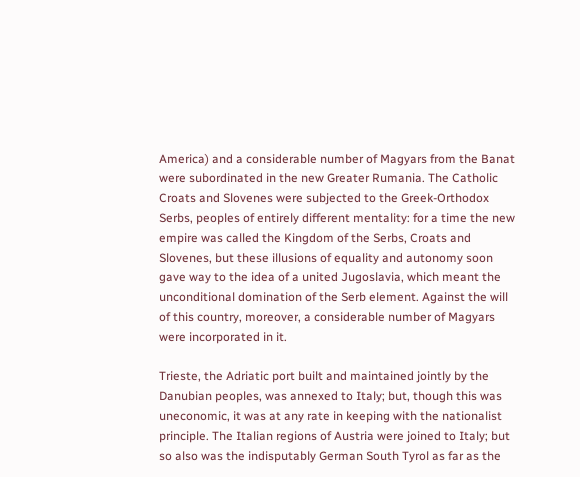America) and a considerable number of Magyars from the Banat were subordinated in the new Greater Rumania. The Catholic Croats and Slovenes were subjected to the Greek-Orthodox Serbs, peoples of entirely different mentality: for a time the new empire was called the Kingdom of the Serbs, Croats and Slovenes, but these illusions of equality and autonomy soon gave way to the idea of a united Jugoslavia, which meant the unconditional domination of the Serb element. Against the will of this country, moreover, a considerable number of Magyars were incorporated in it.

Trieste, the Adriatic port built and maintained jointly by the Danubian peoples, was annexed to Italy; but, though this was uneconomic, it was at any rate in keeping with the nationalist principle. The Italian regions of Austria were joined to Italy; but so also was the indisputably German South Tyrol as far as the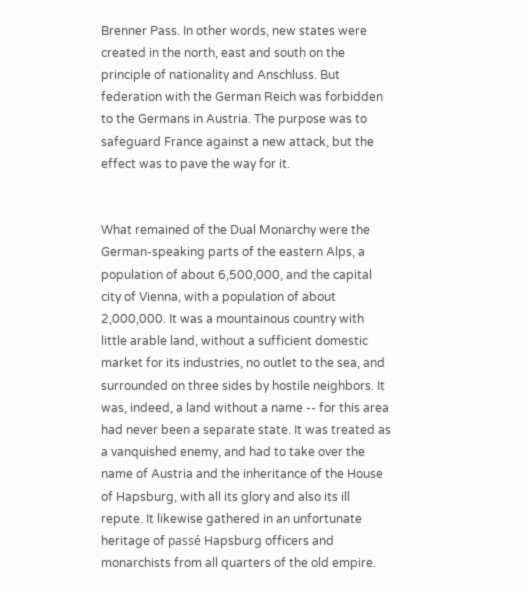Brenner Pass. In other words, new states were created in the north, east and south on the principle of nationality and Anschluss. But federation with the German Reich was forbidden to the Germans in Austria. The purpose was to safeguard France against a new attack, but the effect was to pave the way for it.


What remained of the Dual Monarchy were the German-speaking parts of the eastern Alps, a population of about 6,500,000, and the capital city of Vienna, with a population of about 2,000,000. It was a mountainous country with little arable land, without a sufficient domestic market for its industries, no outlet to the sea, and surrounded on three sides by hostile neighbors. It was, indeed, a land without a name -- for this area had never been a separate state. It was treated as a vanquished enemy, and had to take over the name of Austria and the inheritance of the House of Hapsburg, with all its glory and also its ill repute. It likewise gathered in an unfortunate heritage of passé Hapsburg officers and monarchists from all quarters of the old empire.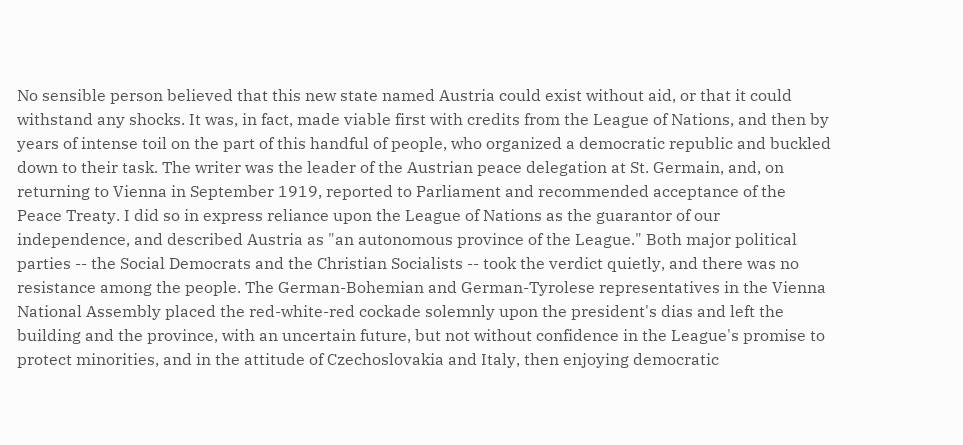No sensible person believed that this new state named Austria could exist without aid, or that it could withstand any shocks. It was, in fact, made viable first with credits from the League of Nations, and then by years of intense toil on the part of this handful of people, who organized a democratic republic and buckled down to their task. The writer was the leader of the Austrian peace delegation at St. Germain, and, on returning to Vienna in September 1919, reported to Parliament and recommended acceptance of the Peace Treaty. I did so in express reliance upon the League of Nations as the guarantor of our independence, and described Austria as "an autonomous province of the League." Both major political parties -- the Social Democrats and the Christian Socialists -- took the verdict quietly, and there was no resistance among the people. The German-Bohemian and German-Tyrolese representatives in the Vienna National Assembly placed the red-white-red cockade solemnly upon the president's dias and left the building and the province, with an uncertain future, but not without confidence in the League's promise to protect minorities, and in the attitude of Czechoslovakia and Italy, then enjoying democratic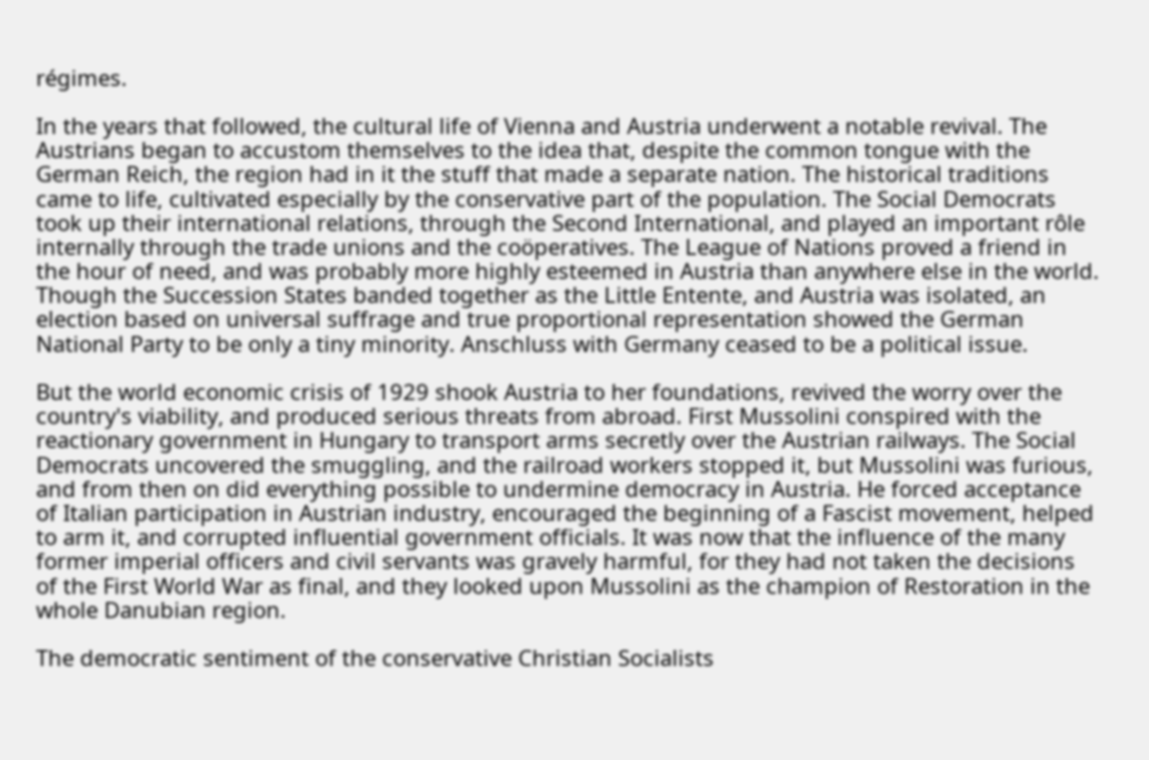régimes.

In the years that followed, the cultural life of Vienna and Austria underwent a notable revival. The Austrians began to accustom themselves to the idea that, despite the common tongue with the German Reich, the region had in it the stuff that made a separate nation. The historical traditions came to life, cultivated especially by the conservative part of the population. The Social Democrats took up their international relations, through the Second International, and played an important rôle internally through the trade unions and the coöperatives. The League of Nations proved a friend in the hour of need, and was probably more highly esteemed in Austria than anywhere else in the world. Though the Succession States banded together as the Little Entente, and Austria was isolated, an election based on universal suffrage and true proportional representation showed the German National Party to be only a tiny minority. Anschluss with Germany ceased to be a political issue.

But the world economic crisis of 1929 shook Austria to her foundations, revived the worry over the country's viability, and produced serious threats from abroad. First Mussolini conspired with the reactionary government in Hungary to transport arms secretly over the Austrian railways. The Social Democrats uncovered the smuggling, and the railroad workers stopped it, but Mussolini was furious, and from then on did everything possible to undermine democracy in Austria. He forced acceptance of Italian participation in Austrian industry, encouraged the beginning of a Fascist movement, helped to arm it, and corrupted influential government officials. It was now that the influence of the many former imperial officers and civil servants was gravely harmful, for they had not taken the decisions of the First World War as final, and they looked upon Mussolini as the champion of Restoration in the whole Danubian region.

The democratic sentiment of the conservative Christian Socialists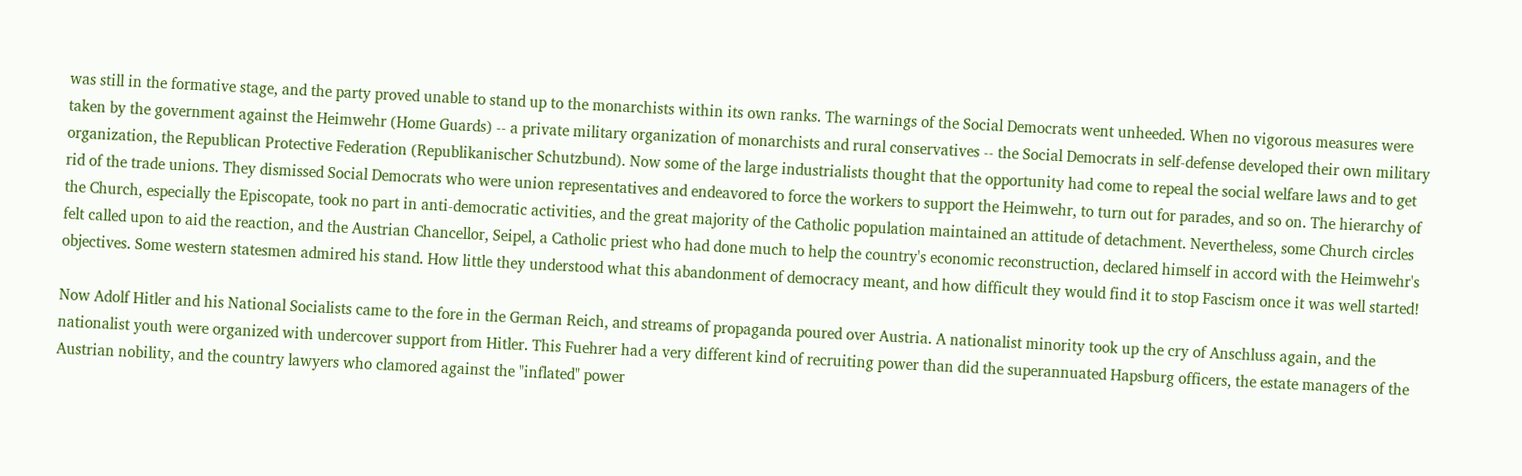was still in the formative stage, and the party proved unable to stand up to the monarchists within its own ranks. The warnings of the Social Democrats went unheeded. When no vigorous measures were taken by the government against the Heimwehr (Home Guards) -- a private military organization of monarchists and rural conservatives -- the Social Democrats in self-defense developed their own military organization, the Republican Protective Federation (Republikanischer Schutzbund). Now some of the large industrialists thought that the opportunity had come to repeal the social welfare laws and to get rid of the trade unions. They dismissed Social Democrats who were union representatives and endeavored to force the workers to support the Heimwehr, to turn out for parades, and so on. The hierarchy of the Church, especially the Episcopate, took no part in anti-democratic activities, and the great majority of the Catholic population maintained an attitude of detachment. Nevertheless, some Church circles felt called upon to aid the reaction, and the Austrian Chancellor, Seipel, a Catholic priest who had done much to help the country's economic reconstruction, declared himself in accord with the Heimwehr's objectives. Some western statesmen admired his stand. How little they understood what this abandonment of democracy meant, and how difficult they would find it to stop Fascism once it was well started!

Now Adolf Hitler and his National Socialists came to the fore in the German Reich, and streams of propaganda poured over Austria. A nationalist minority took up the cry of Anschluss again, and the nationalist youth were organized with undercover support from Hitler. This Fuehrer had a very different kind of recruiting power than did the superannuated Hapsburg officers, the estate managers of the Austrian nobility, and the country lawyers who clamored against the "inflated" power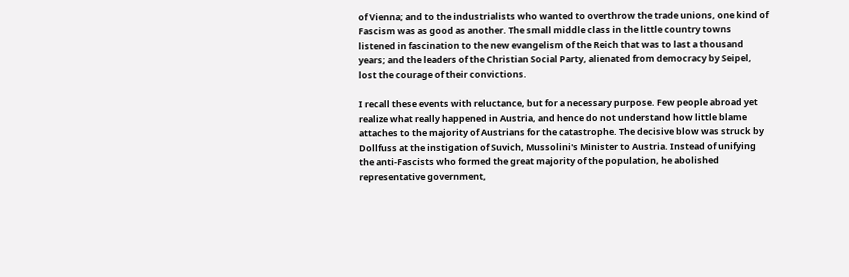of Vienna; and to the industrialists who wanted to overthrow the trade unions, one kind of Fascism was as good as another. The small middle class in the little country towns listened in fascination to the new evangelism of the Reich that was to last a thousand years; and the leaders of the Christian Social Party, alienated from democracy by Seipel, lost the courage of their convictions.

I recall these events with reluctance, but for a necessary purpose. Few people abroad yet realize what really happened in Austria, and hence do not understand how little blame attaches to the majority of Austrians for the catastrophe. The decisive blow was struck by Dollfuss at the instigation of Suvich, Mussolini's Minister to Austria. Instead of unifying the anti-Fascists who formed the great majority of the population, he abolished representative government,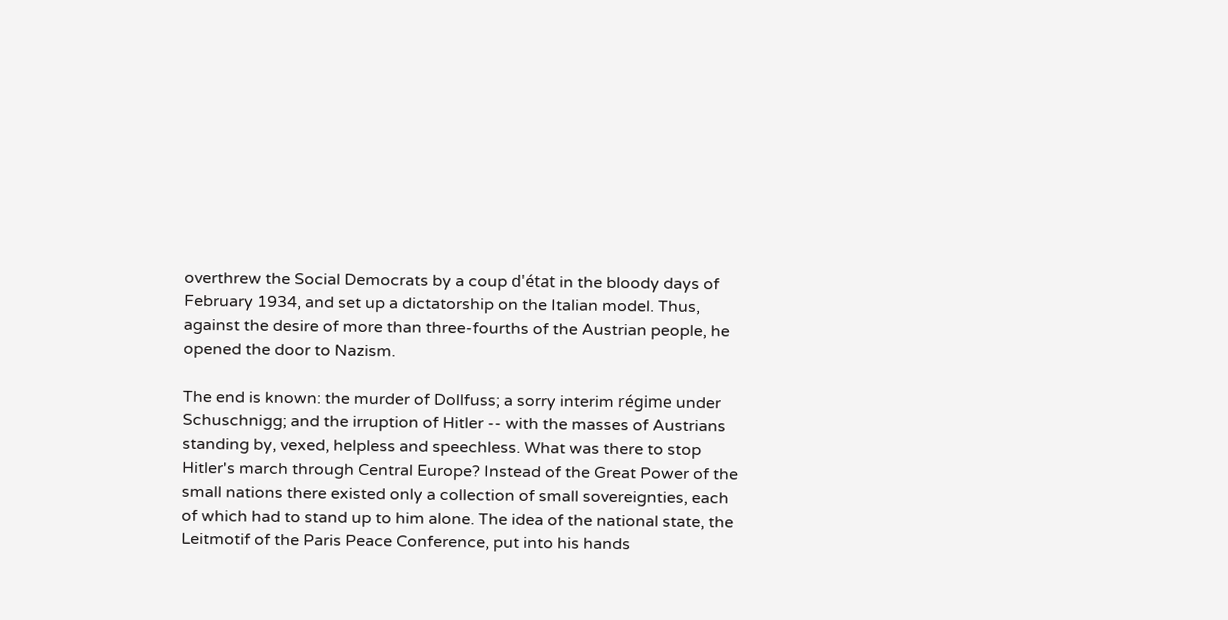overthrew the Social Democrats by a coup d'état in the bloody days of February 1934, and set up a dictatorship on the Italian model. Thus, against the desire of more than three-fourths of the Austrian people, he opened the door to Nazism.

The end is known: the murder of Dollfuss; a sorry interim régime under Schuschnigg; and the irruption of Hitler -- with the masses of Austrians standing by, vexed, helpless and speechless. What was there to stop Hitler's march through Central Europe? Instead of the Great Power of the small nations there existed only a collection of small sovereignties, each of which had to stand up to him alone. The idea of the national state, the Leitmotif of the Paris Peace Conference, put into his hands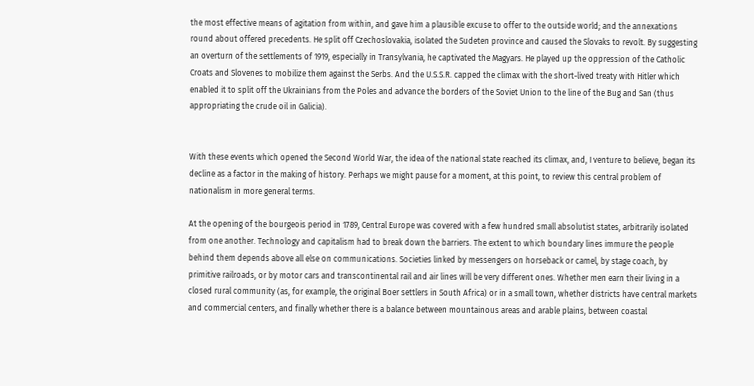the most effective means of agitation from within, and gave him a plausible excuse to offer to the outside world; and the annexations round about offered precedents. He split off Czechoslovakia, isolated the Sudeten province and caused the Slovaks to revolt. By suggesting an overturn of the settlements of 1919, especially in Transylvania, he captivated the Magyars. He played up the oppression of the Catholic Croats and Slovenes to mobilize them against the Serbs. And the U.S.S.R. capped the climax with the short-lived treaty with Hitler which enabled it to split off the Ukrainians from the Poles and advance the borders of the Soviet Union to the line of the Bug and San (thus appropriating the crude oil in Galicia).


With these events which opened the Second World War, the idea of the national state reached its climax, and, I venture to believe, began its decline as a factor in the making of history. Perhaps we might pause for a moment, at this point, to review this central problem of nationalism in more general terms.

At the opening of the bourgeois period in 1789, Central Europe was covered with a few hundred small absolutist states, arbitrarily isolated from one another. Technology and capitalism had to break down the barriers. The extent to which boundary lines immure the people behind them depends above all else on communications. Societies linked by messengers on horseback or camel, by stage coach, by primitive railroads, or by motor cars and transcontinental rail and air lines will be very different ones. Whether men earn their living in a closed rural community (as, for example, the original Boer settlers in South Africa) or in a small town, whether districts have central markets and commercial centers, and finally whether there is a balance between mountainous areas and arable plains, between coastal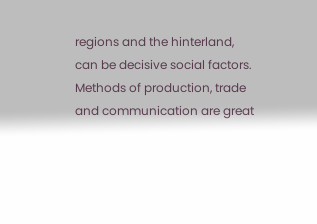regions and the hinterland, can be decisive social factors. Methods of production, trade and communication are great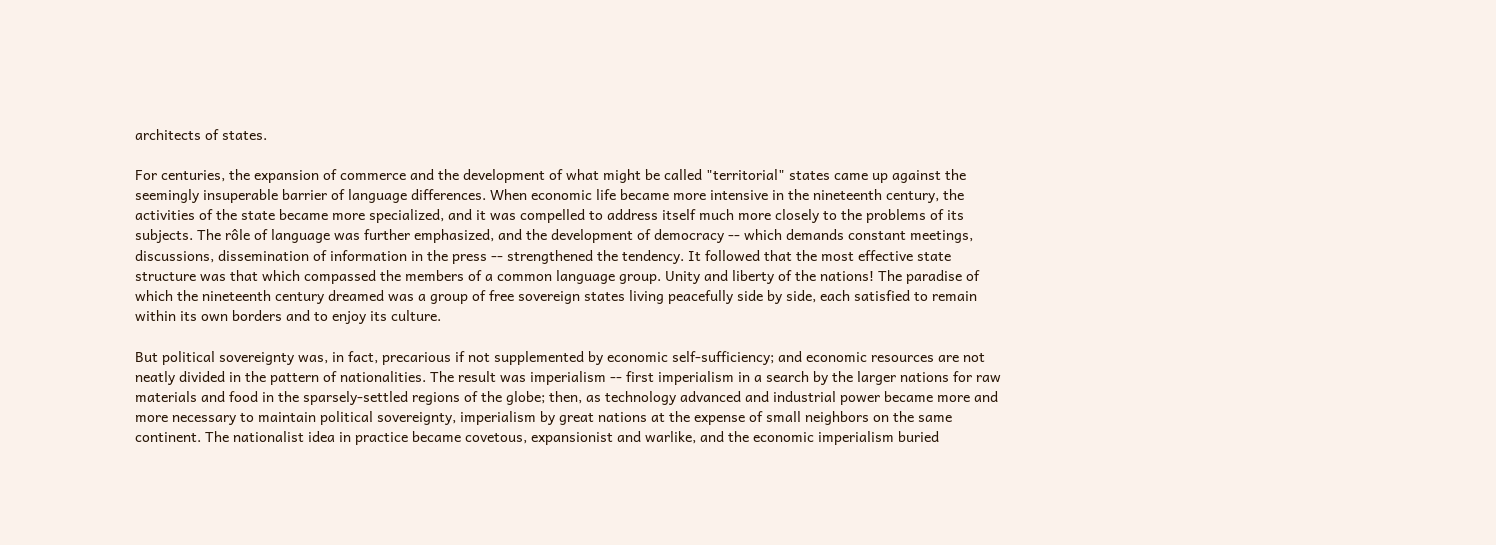architects of states.

For centuries, the expansion of commerce and the development of what might be called "territorial" states came up against the seemingly insuperable barrier of language differences. When economic life became more intensive in the nineteenth century, the activities of the state became more specialized, and it was compelled to address itself much more closely to the problems of its subjects. The rôle of language was further emphasized, and the development of democracy -- which demands constant meetings, discussions, dissemination of information in the press -- strengthened the tendency. It followed that the most effective state structure was that which compassed the members of a common language group. Unity and liberty of the nations! The paradise of which the nineteenth century dreamed was a group of free sovereign states living peacefully side by side, each satisfied to remain within its own borders and to enjoy its culture.

But political sovereignty was, in fact, precarious if not supplemented by economic self-sufficiency; and economic resources are not neatly divided in the pattern of nationalities. The result was imperialism -- first imperialism in a search by the larger nations for raw materials and food in the sparsely-settled regions of the globe; then, as technology advanced and industrial power became more and more necessary to maintain political sovereignty, imperialism by great nations at the expense of small neighbors on the same continent. The nationalist idea in practice became covetous, expansionist and warlike, and the economic imperialism buried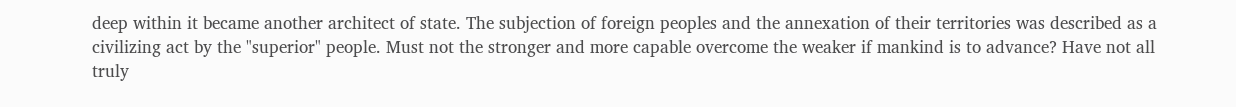deep within it became another architect of state. The subjection of foreign peoples and the annexation of their territories was described as a civilizing act by the "superior" people. Must not the stronger and more capable overcome the weaker if mankind is to advance? Have not all truly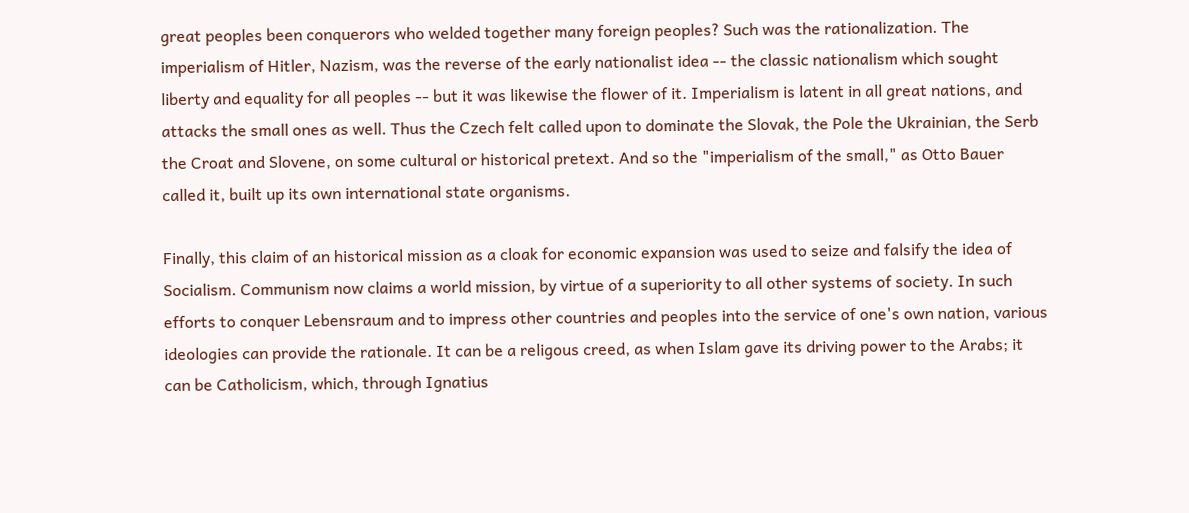great peoples been conquerors who welded together many foreign peoples? Such was the rationalization. The imperialism of Hitler, Nazism, was the reverse of the early nationalist idea -- the classic nationalism which sought liberty and equality for all peoples -- but it was likewise the flower of it. Imperialism is latent in all great nations, and attacks the small ones as well. Thus the Czech felt called upon to dominate the Slovak, the Pole the Ukrainian, the Serb the Croat and Slovene, on some cultural or historical pretext. And so the "imperialism of the small," as Otto Bauer called it, built up its own international state organisms.

Finally, this claim of an historical mission as a cloak for economic expansion was used to seize and falsify the idea of Socialism. Communism now claims a world mission, by virtue of a superiority to all other systems of society. In such efforts to conquer Lebensraum and to impress other countries and peoples into the service of one's own nation, various ideologies can provide the rationale. It can be a religous creed, as when Islam gave its driving power to the Arabs; it can be Catholicism, which, through Ignatius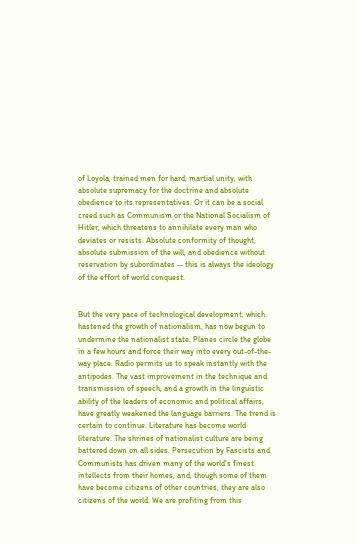of Loyola, trained men for hard, martial unity, with absolute supremacy for the doctrine and absolute obedience to its representatives. Or it can be a social creed such as Communism or the National Socialism of Hitler, which threatens to annihilate every man who deviates or resists. Absolute conformity of thought, absolute submission of the will, and obedience without reservation by subordinates -- this is always the ideology of the effort of world conquest.


But the very pace of technological development, which hastened the growth of nationalism, has now begun to undermine the nationalist state. Planes circle the globe in a few hours and force their way into every out-of-the-way place. Radio permits us to speak instantly with the antipodes. The vast improvement in the technique and transmission of speech, and a growth in the linguistic ability of the leaders of economic and political affairs, have greatly weakened the language barriers. The trend is certain to continue. Literature has become world literature. The shrines of nationalist culture are being battered down on all sides. Persecution by Fascists and Communists has driven many of the world's finest intellects from their homes, and, though some of them have become citizens of other countries, they are also citizens of the world. We are profiting from this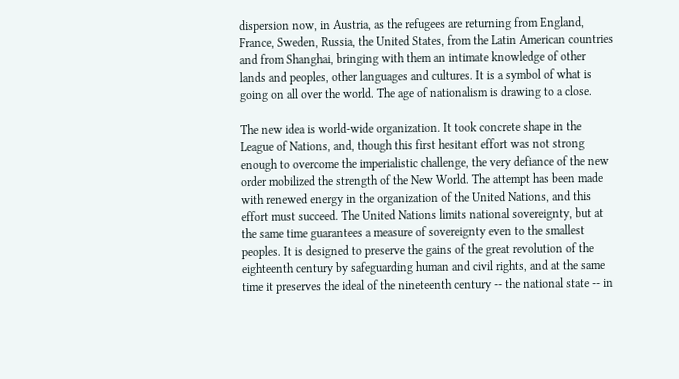dispersion now, in Austria, as the refugees are returning from England, France, Sweden, Russia, the United States, from the Latin American countries and from Shanghai, bringing with them an intimate knowledge of other lands and peoples, other languages and cultures. It is a symbol of what is going on all over the world. The age of nationalism is drawing to a close.

The new idea is world-wide organization. It took concrete shape in the League of Nations, and, though this first hesitant effort was not strong enough to overcome the imperialistic challenge, the very defiance of the new order mobilized the strength of the New World. The attempt has been made with renewed energy in the organization of the United Nations, and this effort must succeed. The United Nations limits national sovereignty, but at the same time guarantees a measure of sovereignty even to the smallest peoples. It is designed to preserve the gains of the great revolution of the eighteenth century by safeguarding human and civil rights, and at the same time it preserves the ideal of the nineteenth century -- the national state -- in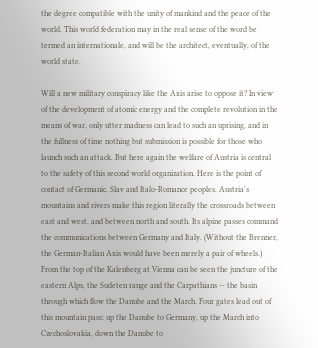the degree compatible with the unity of mankind and the peace of the world. This world federation may in the real sense of the word be termed an internationale, and will be the architect, eventually, of the world state.

Will a new military conspiracy like the Axis arise to oppose it? In view of the development of atomic energy and the complete revolution in the means of war, only utter madness can lead to such an uprising, and in the fullness of time nothing but submission is possible for those who launch such an attack. But here again the welfare of Austria is central to the safety of this second world organization. Here is the point of contact of Germanic, Slav and Italo-Romance peoples. Austria's mountains and rivers make this region literally the crossroads between east and west, and between north and south. Its alpine passes command the communications between Germany and Italy. (Without the Brenner, the German-Italian Axis would have been merely a pair of wheels.) From the top of the Kalenberg at Vienna can be seen the juncture of the eastern Alps, the Sudeten range and the Carpathians -- the basin through which flow the Danube and the March. Four gates lead out of this mountain pass: up the Danube to Germany, up the March into Czechoslovakia, down the Danube to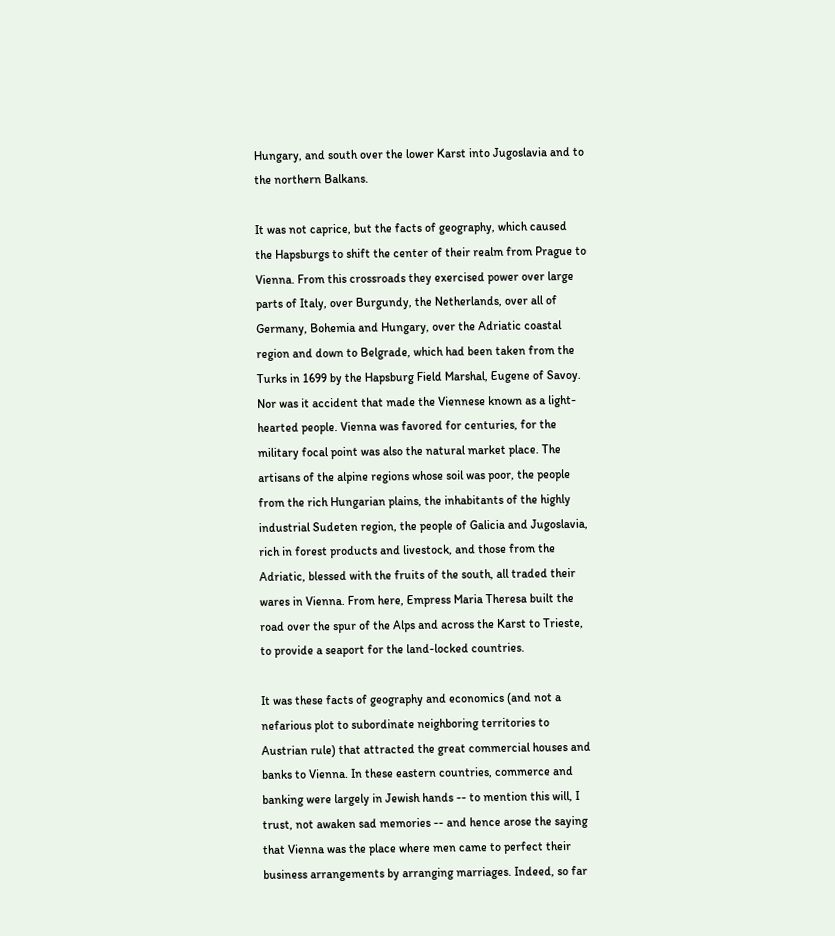Hungary, and south over the lower Karst into Jugoslavia and to the northern Balkans.

It was not caprice, but the facts of geography, which caused the Hapsburgs to shift the center of their realm from Prague to Vienna. From this crossroads they exercised power over large parts of Italy, over Burgundy, the Netherlands, over all of Germany, Bohemia and Hungary, over the Adriatic coastal region and down to Belgrade, which had been taken from the Turks in 1699 by the Hapsburg Field Marshal, Eugene of Savoy. Nor was it accident that made the Viennese known as a light-hearted people. Vienna was favored for centuries, for the military focal point was also the natural market place. The artisans of the alpine regions whose soil was poor, the people from the rich Hungarian plains, the inhabitants of the highly industrial Sudeten region, the people of Galicia and Jugoslavia, rich in forest products and livestock, and those from the Adriatic, blessed with the fruits of the south, all traded their wares in Vienna. From here, Empress Maria Theresa built the road over the spur of the Alps and across the Karst to Trieste, to provide a seaport for the land-locked countries.

It was these facts of geography and economics (and not a nefarious plot to subordinate neighboring territories to Austrian rule) that attracted the great commercial houses and banks to Vienna. In these eastern countries, commerce and banking were largely in Jewish hands -- to mention this will, I trust, not awaken sad memories -- and hence arose the saying that Vienna was the place where men came to perfect their business arrangements by arranging marriages. Indeed, so far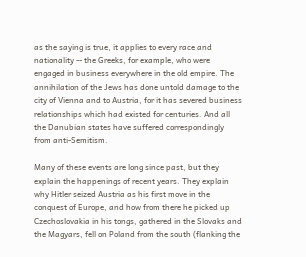as the saying is true, it applies to every race and nationality -- the Greeks, for example, who were engaged in business everywhere in the old empire. The annihilation of the Jews has done untold damage to the city of Vienna and to Austria, for it has severed business relationships which had existed for centuries. And all the Danubian states have suffered correspondingly from anti-Semitism.

Many of these events are long since past, but they explain the happenings of recent years. They explain why Hitler seized Austria as his first move in the conquest of Europe, and how from there he picked up Czechoslovakia in his tongs, gathered in the Slovaks and the Magyars, fell on Poland from the south (flanking the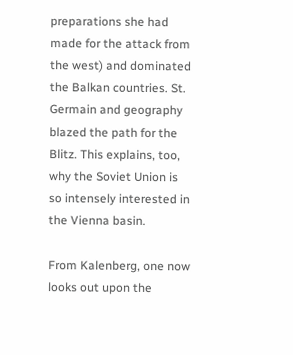preparations she had made for the attack from the west) and dominated the Balkan countries. St. Germain and geography blazed the path for the Blitz. This explains, too, why the Soviet Union is so intensely interested in the Vienna basin.

From Kalenberg, one now looks out upon the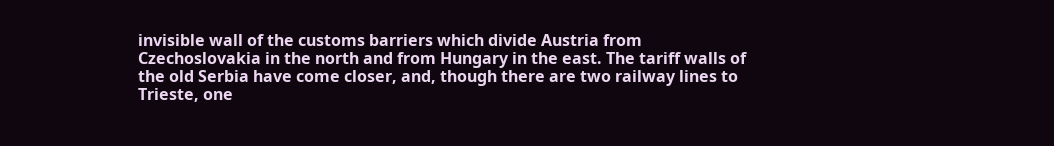invisible wall of the customs barriers which divide Austria from Czechoslovakia in the north and from Hungary in the east. The tariff walls of the old Serbia have come closer, and, though there are two railway lines to Trieste, one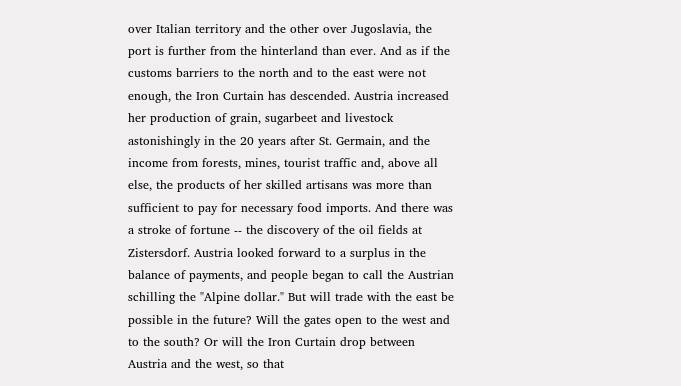over Italian territory and the other over Jugoslavia, the port is further from the hinterland than ever. And as if the customs barriers to the north and to the east were not enough, the Iron Curtain has descended. Austria increased her production of grain, sugarbeet and livestock astonishingly in the 20 years after St. Germain, and the income from forests, mines, tourist traffic and, above all else, the products of her skilled artisans was more than sufficient to pay for necessary food imports. And there was a stroke of fortune -- the discovery of the oil fields at Zistersdorf. Austria looked forward to a surplus in the balance of payments, and people began to call the Austrian schilling the "Alpine dollar." But will trade with the east be possible in the future? Will the gates open to the west and to the south? Or will the Iron Curtain drop between Austria and the west, so that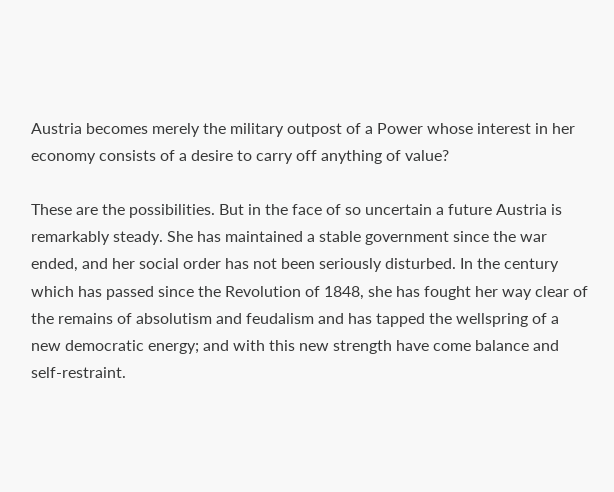Austria becomes merely the military outpost of a Power whose interest in her economy consists of a desire to carry off anything of value?

These are the possibilities. But in the face of so uncertain a future Austria is remarkably steady. She has maintained a stable government since the war ended, and her social order has not been seriously disturbed. In the century which has passed since the Revolution of 1848, she has fought her way clear of the remains of absolutism and feudalism and has tapped the wellspring of a new democratic energy; and with this new strength have come balance and self-restraint.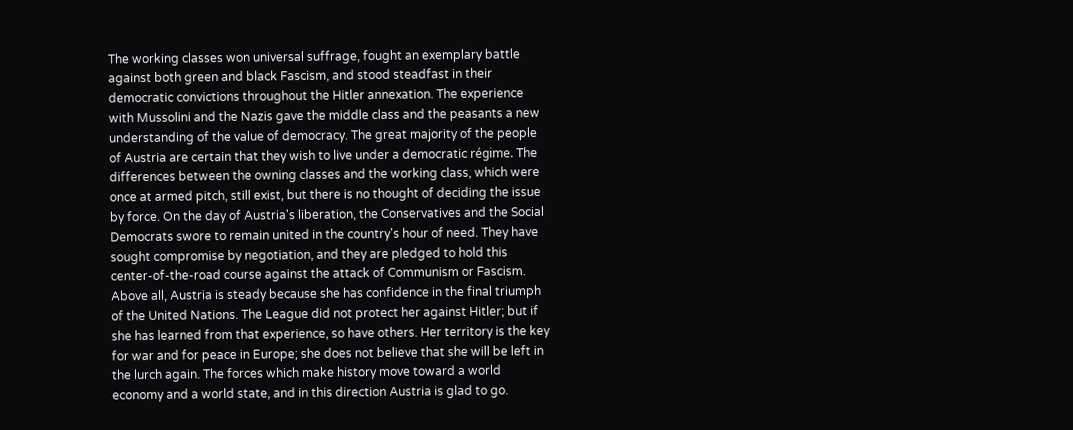The working classes won universal suffrage, fought an exemplary battle against both green and black Fascism, and stood steadfast in their democratic convictions throughout the Hitler annexation. The experience with Mussolini and the Nazis gave the middle class and the peasants a new understanding of the value of democracy. The great majority of the people of Austria are certain that they wish to live under a democratic régime. The differences between the owning classes and the working class, which were once at armed pitch, still exist, but there is no thought of deciding the issue by force. On the day of Austria's liberation, the Conservatives and the Social Democrats swore to remain united in the country's hour of need. They have sought compromise by negotiation, and they are pledged to hold this center-of-the-road course against the attack of Communism or Fascism. Above all, Austria is steady because she has confidence in the final triumph of the United Nations. The League did not protect her against Hitler; but if she has learned from that experience, so have others. Her territory is the key for war and for peace in Europe; she does not believe that she will be left in the lurch again. The forces which make history move toward a world economy and a world state, and in this direction Austria is glad to go.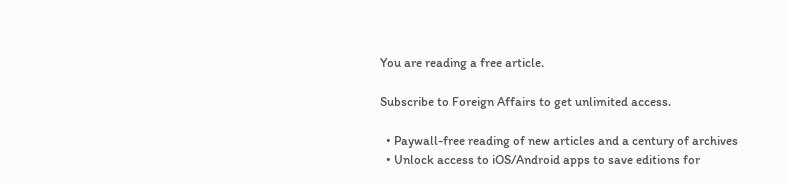You are reading a free article.

Subscribe to Foreign Affairs to get unlimited access.

  • Paywall-free reading of new articles and a century of archives
  • Unlock access to iOS/Android apps to save editions for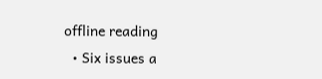offline reading
  • Six issues a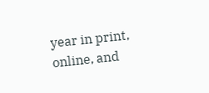year in print, online, and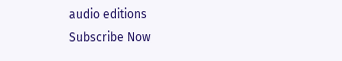audio editions
Subscribe Now